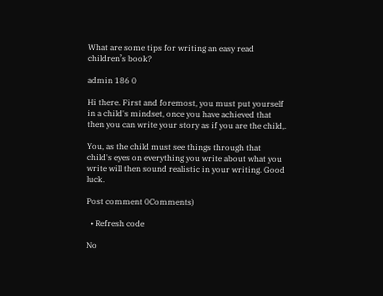What are some tips for writing an easy read children’s book?

admin 186 0

Hi there. First and foremost, you must put yourself in a child's mindset, once you have achieved that then you can write your story as if you are the child,.

You, as the child must see things through that child's eyes on everything you write about what you write will then sound realistic in your writing. Good luck.

Post comment 0Comments)

  • Refresh code

No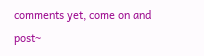comments yet, come on and post~